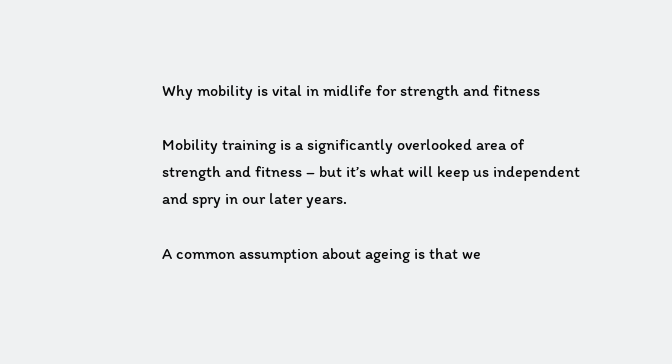Why mobility is vital in midlife for strength and fitness

Mobility training is a significantly overlooked area of strength and fitness – but it’s what will keep us independent and spry in our later years.

A common assumption about ageing is that we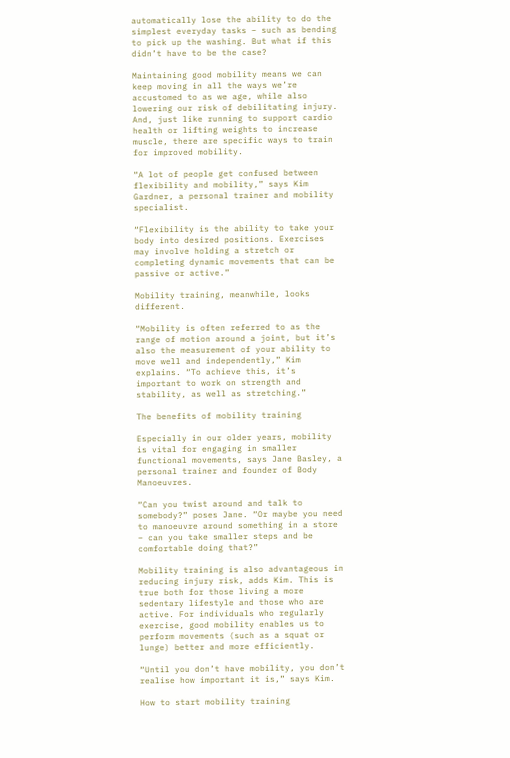automatically lose the ability to do the simplest everyday tasks – such as bending to pick up the washing. But what if this didn’t have to be the case?

Maintaining good mobility means we can keep moving in all the ways we’re accustomed to as we age, while also lowering our risk of debilitating injury. And, just like running to support cardio health or lifting weights to increase muscle, there are specific ways to train for improved mobility.

“A lot of people get confused between flexibility and mobility,” says Kim Gardner, a personal trainer and mobility specialist.

“Flexibility is the ability to take your body into desired positions. Exercises may involve holding a stretch or completing dynamic movements that can be passive or active.”

Mobility training, meanwhile, looks different.

“Mobility is often referred to as the range of motion around a joint, but it’s also the measurement of your ability to move well and independently,” Kim explains. “To achieve this, it’s important to work on strength and stability, as well as stretching.”

The benefits of mobility training

Especially in our older years, mobility is vital for engaging in smaller functional movements, says Jane Basley, a personal trainer and founder of Body Manoeuvres.

“Can you twist around and talk to somebody?” poses Jane. “Or maybe you need to manoeuvre around something in a store – can you take smaller steps and be comfortable doing that?”

Mobility training is also advantageous in reducing injury risk, adds Kim. This is true both for those living a more sedentary lifestyle and those who are active. For individuals who regularly exercise, good mobility enables us to perform movements (such as a squat or lunge) better and more efficiently.

“Until you don’t have mobility, you don’t realise how important it is,” says Kim.

How to start mobility training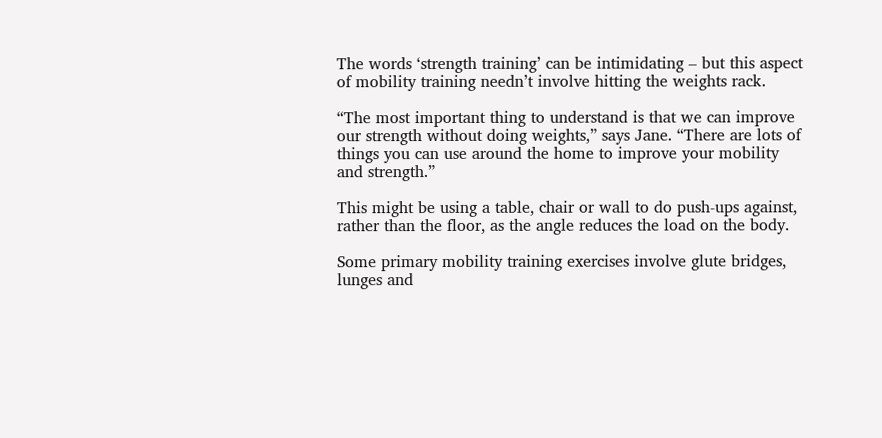The words ‘strength training’ can be intimidating – but this aspect of mobility training needn’t involve hitting the weights rack.

“The most important thing to understand is that we can improve our strength without doing weights,” says Jane. “There are lots of things you can use around the home to improve your mobility and strength.”

This might be using a table, chair or wall to do push-ups against, rather than the floor, as the angle reduces the load on the body.

Some primary mobility training exercises involve glute bridges, lunges and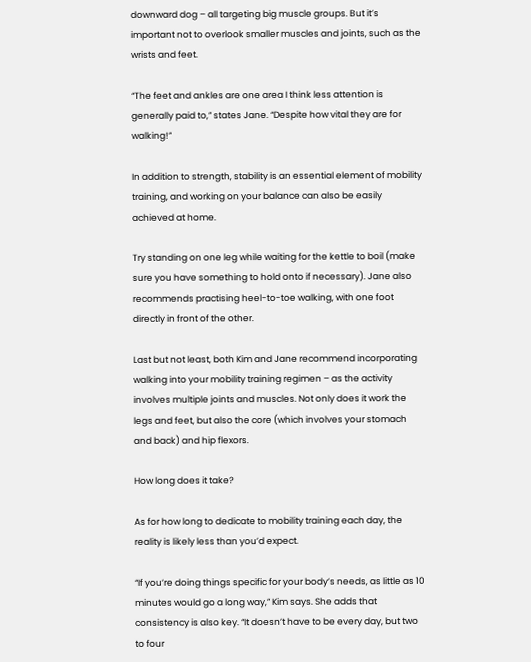downward dog – all targeting big muscle groups. But it’s important not to overlook smaller muscles and joints, such as the wrists and feet.

“The feet and ankles are one area I think less attention is generally paid to,” states Jane. “Despite how vital they are for walking!”

In addition to strength, stability is an essential element of mobility training, and working on your balance can also be easily achieved at home.

Try standing on one leg while waiting for the kettle to boil (make sure you have something to hold onto if necessary). Jane also recommends practising heel-to-toe walking, with one foot directly in front of the other.

Last but not least, both Kim and Jane recommend incorporating walking into your mobility training regimen – as the activity involves multiple joints and muscles. Not only does it work the legs and feet, but also the core (which involves your stomach and back) and hip flexors.

How long does it take?

As for how long to dedicate to mobility training each day, the reality is likely less than you’d expect.

“If you’re doing things specific for your body’s needs, as little as 10 minutes would go a long way,” Kim says. She adds that consistency is also key. “It doesn’t have to be every day, but two to four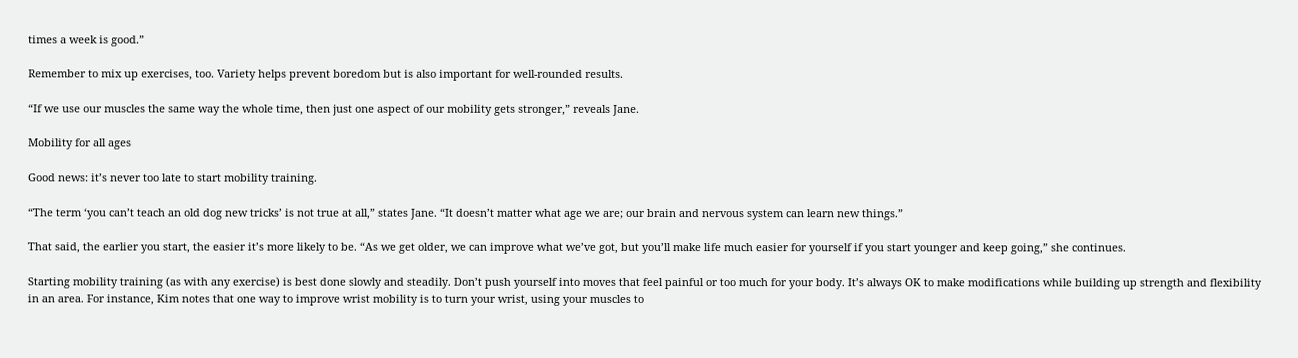times a week is good.”

Remember to mix up exercises, too. Variety helps prevent boredom but is also important for well-rounded results.

“If we use our muscles the same way the whole time, then just one aspect of our mobility gets stronger,” reveals Jane.

Mobility for all ages

Good news: it’s never too late to start mobility training.

“The term ‘you can’t teach an old dog new tricks’ is not true at all,” states Jane. “It doesn’t matter what age we are; our brain and nervous system can learn new things.”

That said, the earlier you start, the easier it’s more likely to be. “As we get older, we can improve what we’ve got, but you’ll make life much easier for yourself if you start younger and keep going,” she continues.

Starting mobility training (as with any exercise) is best done slowly and steadily. Don’t push yourself into moves that feel painful or too much for your body. It’s always OK to make modifications while building up strength and flexibility in an area. For instance, Kim notes that one way to improve wrist mobility is to turn your wrist, using your muscles to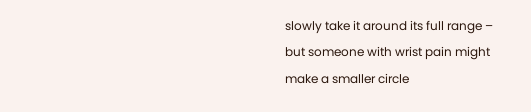slowly take it around its full range – but someone with wrist pain might make a smaller circle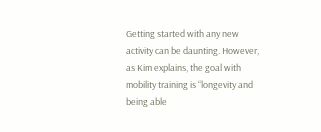Getting started with any new activity can be daunting. However, as Kim explains, the goal with mobility training is “longevity and being able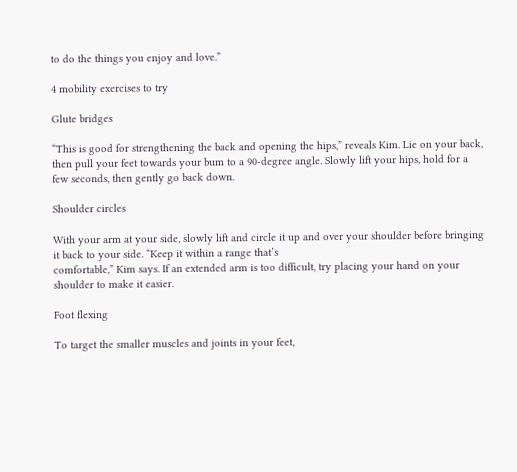to do the things you enjoy and love.”

4 mobility exercises to try

Glute bridges

“This is good for strengthening the back and opening the hips,” reveals Kim. Lie on your back, then pull your feet towards your bum to a 90-degree angle. Slowly lift your hips, hold for a few seconds, then gently go back down.

Shoulder circles

With your arm at your side, slowly lift and circle it up and over your shoulder before bringing it back to your side. “Keep it within a range that’s
comfortable,” Kim says. If an extended arm is too difficult, try placing your hand on your shoulder to make it easier.

Foot flexing

To target the smaller muscles and joints in your feet,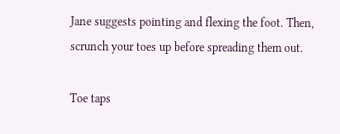Jane suggests pointing and flexing the foot. Then, scrunch your toes up before spreading them out.

Toe taps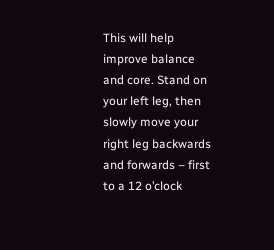This will help improve balance and core. Stand on your left leg, then slowly move your right leg backwards and forwards – first to a 12 o’clock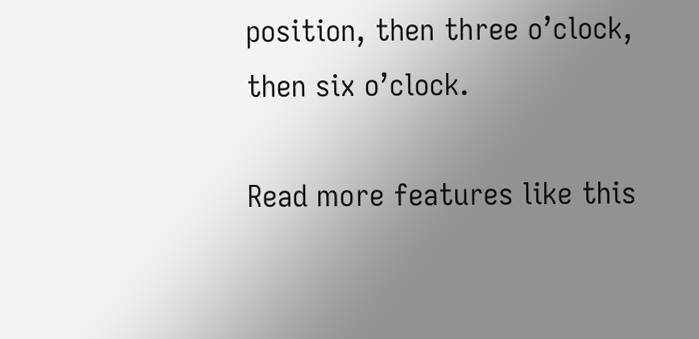position, then three o’clock, then six o’clock.

Read more features like this